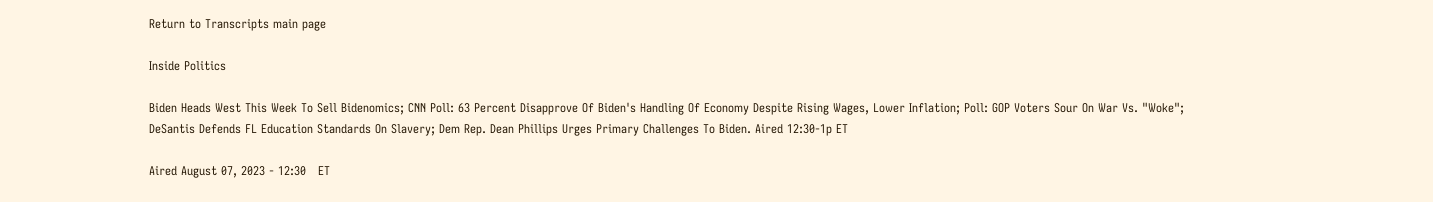Return to Transcripts main page

Inside Politics

Biden Heads West This Week To Sell Bidenomics; CNN Poll: 63 Percent Disapprove Of Biden's Handling Of Economy Despite Rising Wages, Lower Inflation; Poll: GOP Voters Sour On War Vs. "Woke"; DeSantis Defends FL Education Standards On Slavery; Dem Rep. Dean Phillips Urges Primary Challenges To Biden. Aired 12:30-1p ET

Aired August 07, 2023 - 12:30   ET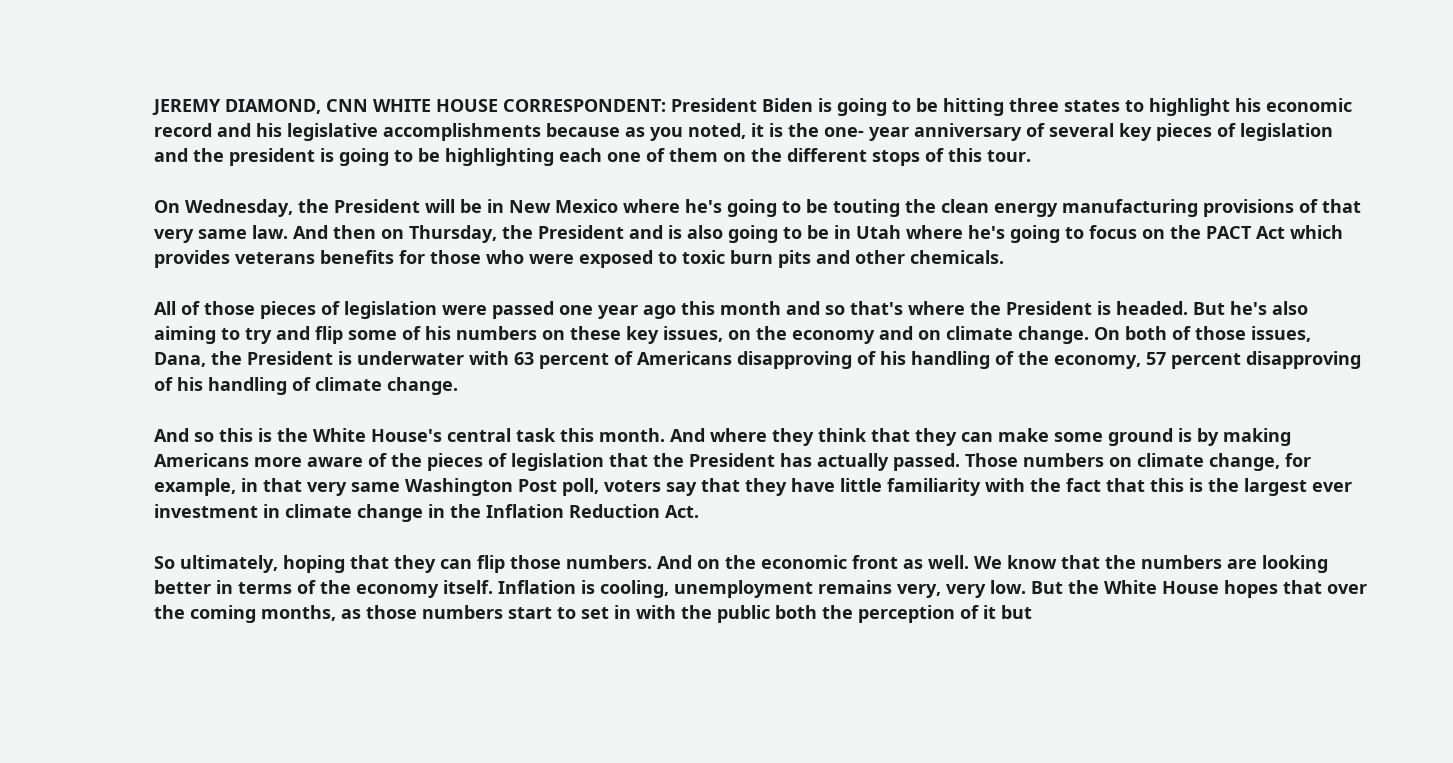JEREMY DIAMOND, CNN WHITE HOUSE CORRESPONDENT: President Biden is going to be hitting three states to highlight his economic record and his legislative accomplishments because as you noted, it is the one- year anniversary of several key pieces of legislation and the president is going to be highlighting each one of them on the different stops of this tour.

On Wednesday, the President will be in New Mexico where he's going to be touting the clean energy manufacturing provisions of that very same law. And then on Thursday, the President and is also going to be in Utah where he's going to focus on the PACT Act which provides veterans benefits for those who were exposed to toxic burn pits and other chemicals.

All of those pieces of legislation were passed one year ago this month and so that's where the President is headed. But he's also aiming to try and flip some of his numbers on these key issues, on the economy and on climate change. On both of those issues, Dana, the President is underwater with 63 percent of Americans disapproving of his handling of the economy, 57 percent disapproving of his handling of climate change.

And so this is the White House's central task this month. And where they think that they can make some ground is by making Americans more aware of the pieces of legislation that the President has actually passed. Those numbers on climate change, for example, in that very same Washington Post poll, voters say that they have little familiarity with the fact that this is the largest ever investment in climate change in the Inflation Reduction Act.

So ultimately, hoping that they can flip those numbers. And on the economic front as well. We know that the numbers are looking better in terms of the economy itself. Inflation is cooling, unemployment remains very, very low. But the White House hopes that over the coming months, as those numbers start to set in with the public both the perception of it but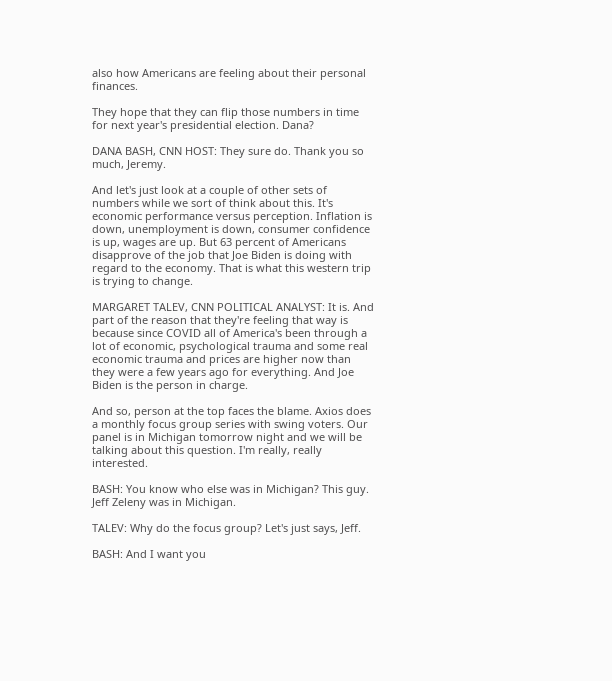also how Americans are feeling about their personal finances.

They hope that they can flip those numbers in time for next year's presidential election. Dana?

DANA BASH, CNN HOST: They sure do. Thank you so much, Jeremy.

And let's just look at a couple of other sets of numbers while we sort of think about this. It's economic performance versus perception. Inflation is down, unemployment is down, consumer confidence is up, wages are up. But 63 percent of Americans disapprove of the job that Joe Biden is doing with regard to the economy. That is what this western trip is trying to change.

MARGARET TALEV, CNN POLITICAL ANALYST: It is. And part of the reason that they're feeling that way is because since COVID all of America's been through a lot of economic, psychological trauma and some real economic trauma and prices are higher now than they were a few years ago for everything. And Joe Biden is the person in charge.

And so, person at the top faces the blame. Axios does a monthly focus group series with swing voters. Our panel is in Michigan tomorrow night and we will be talking about this question. I'm really, really interested.

BASH: You know who else was in Michigan? This guy. Jeff Zeleny was in Michigan.

TALEV: Why do the focus group? Let's just says, Jeff.

BASH: And I want you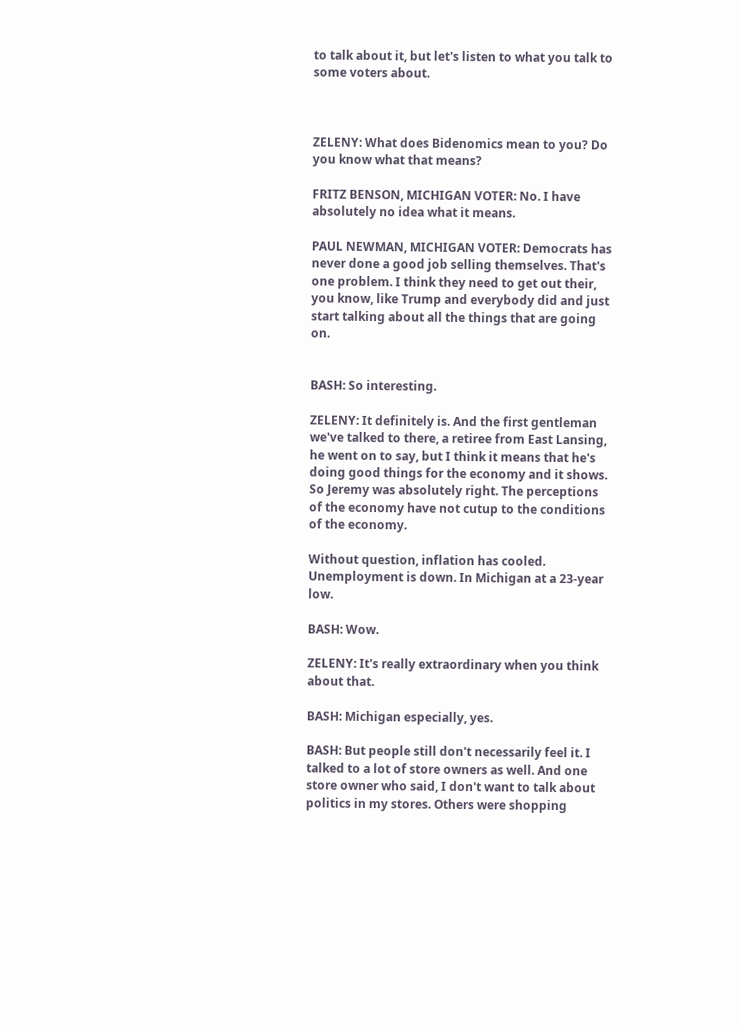to talk about it, but let's listen to what you talk to some voters about.



ZELENY: What does Bidenomics mean to you? Do you know what that means?

FRITZ BENSON, MICHIGAN VOTER: No. I have absolutely no idea what it means.

PAUL NEWMAN, MICHIGAN VOTER: Democrats has never done a good job selling themselves. That's one problem. I think they need to get out their, you know, like Trump and everybody did and just start talking about all the things that are going on.


BASH: So interesting.

ZELENY: It definitely is. And the first gentleman we've talked to there, a retiree from East Lansing, he went on to say, but I think it means that he's doing good things for the economy and it shows. So Jeremy was absolutely right. The perceptions of the economy have not cutup to the conditions of the economy.

Without question, inflation has cooled. Unemployment is down. In Michigan at a 23-year low.

BASH: Wow.

ZELENY: It's really extraordinary when you think about that.

BASH: Michigan especially, yes.

BASH: But people still don't necessarily feel it. I talked to a lot of store owners as well. And one store owner who said, I don't want to talk about politics in my stores. Others were shopping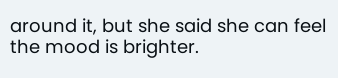around it, but she said she can feel the mood is brighter.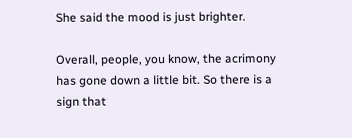She said the mood is just brighter.

Overall, people, you know, the acrimony has gone down a little bit. So there is a sign that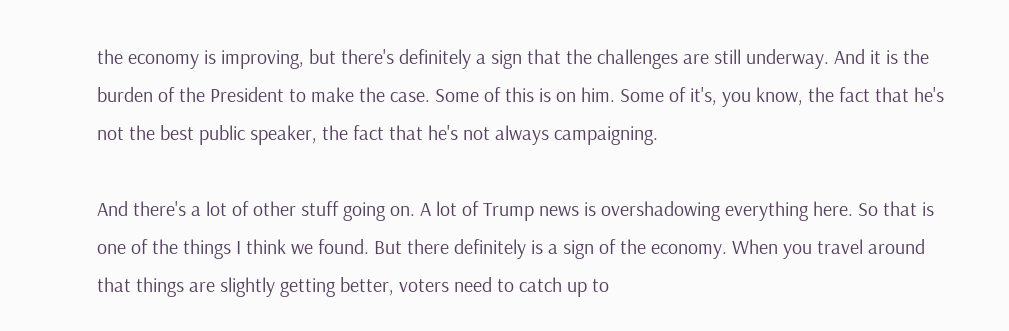the economy is improving, but there's definitely a sign that the challenges are still underway. And it is the burden of the President to make the case. Some of this is on him. Some of it's, you know, the fact that he's not the best public speaker, the fact that he's not always campaigning.

And there's a lot of other stuff going on. A lot of Trump news is overshadowing everything here. So that is one of the things I think we found. But there definitely is a sign of the economy. When you travel around that things are slightly getting better, voters need to catch up to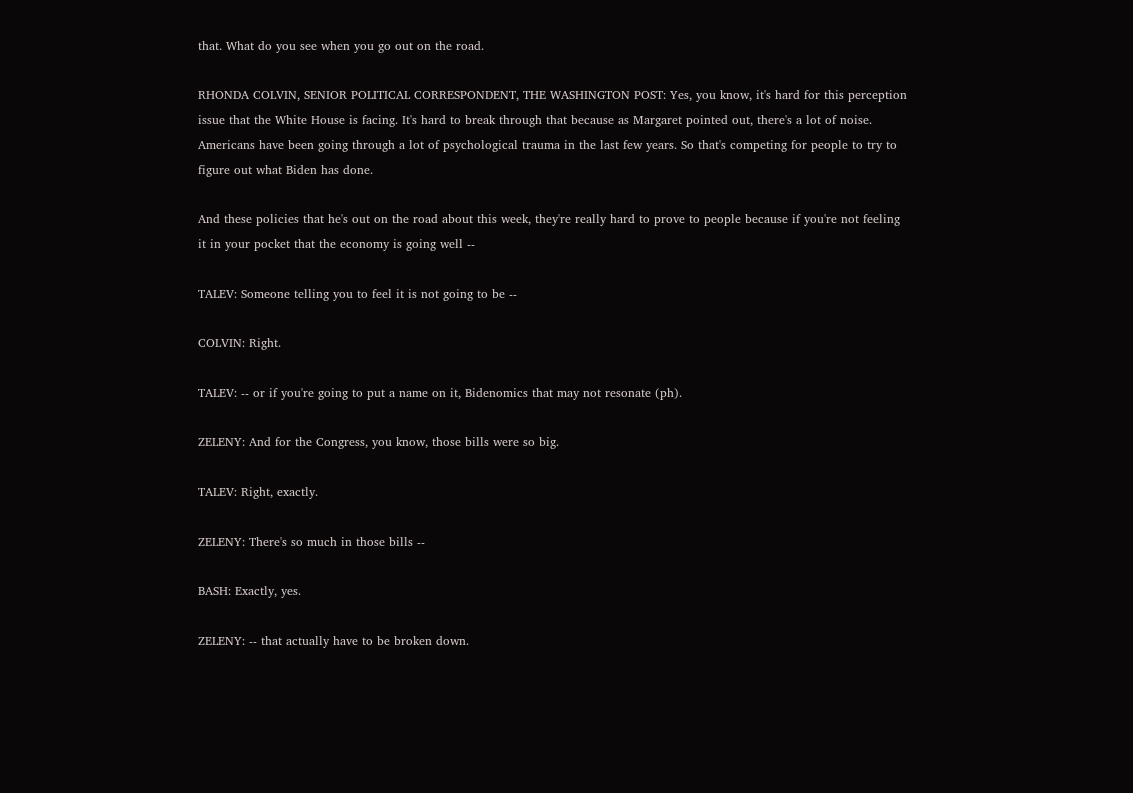that. What do you see when you go out on the road.

RHONDA COLVIN, SENIOR POLITICAL CORRESPONDENT, THE WASHINGTON POST: Yes, you know, it's hard for this perception issue that the White House is facing. It's hard to break through that because as Margaret pointed out, there's a lot of noise. Americans have been going through a lot of psychological trauma in the last few years. So that's competing for people to try to figure out what Biden has done.

And these policies that he's out on the road about this week, they're really hard to prove to people because if you're not feeling it in your pocket that the economy is going well --

TALEV: Someone telling you to feel it is not going to be --

COLVIN: Right.

TALEV: -- or if you're going to put a name on it, Bidenomics that may not resonate (ph).

ZELENY: And for the Congress, you know, those bills were so big.

TALEV: Right, exactly.

ZELENY: There's so much in those bills --

BASH: Exactly, yes.

ZELENY: -- that actually have to be broken down.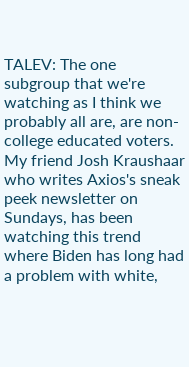TALEV: The one subgroup that we're watching as I think we probably all are, are non-college educated voters. My friend Josh Kraushaar who writes Axios's sneak peek newsletter on Sundays, has been watching this trend where Biden has long had a problem with white,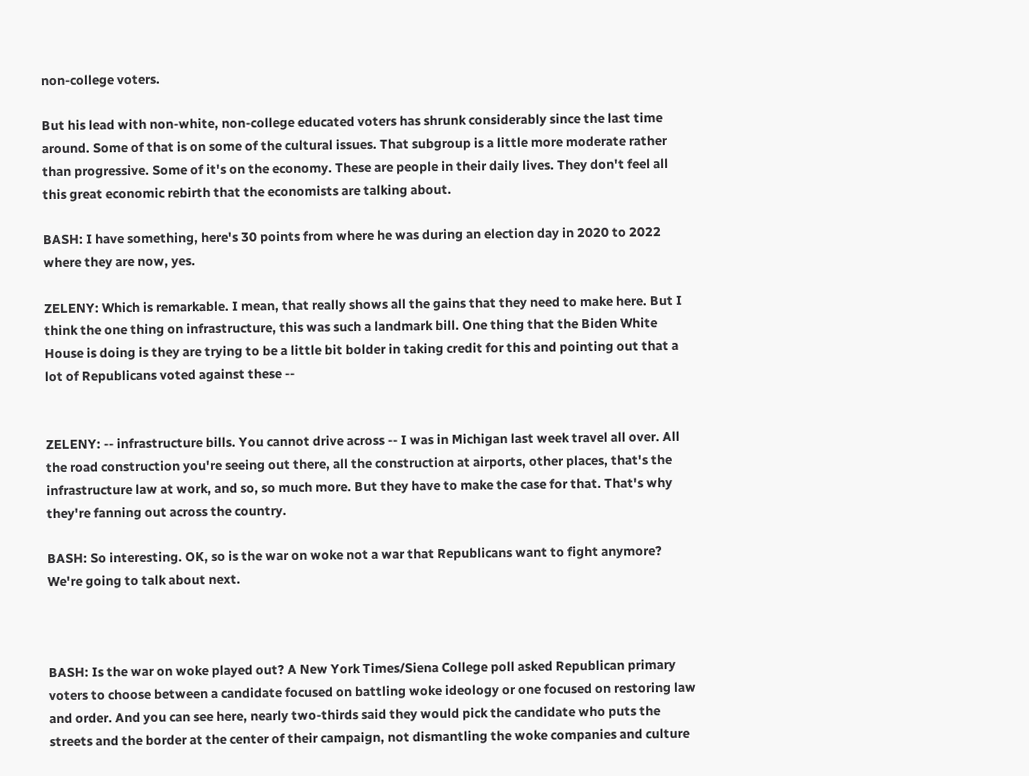non-college voters.

But his lead with non-white, non-college educated voters has shrunk considerably since the last time around. Some of that is on some of the cultural issues. That subgroup is a little more moderate rather than progressive. Some of it's on the economy. These are people in their daily lives. They don't feel all this great economic rebirth that the economists are talking about.

BASH: I have something, here's 30 points from where he was during an election day in 2020 to 2022 where they are now, yes.

ZELENY: Which is remarkable. I mean, that really shows all the gains that they need to make here. But I think the one thing on infrastructure, this was such a landmark bill. One thing that the Biden White House is doing is they are trying to be a little bit bolder in taking credit for this and pointing out that a lot of Republicans voted against these --


ZELENY: -- infrastructure bills. You cannot drive across -- I was in Michigan last week travel all over. All the road construction you're seeing out there, all the construction at airports, other places, that's the infrastructure law at work, and so, so much more. But they have to make the case for that. That's why they're fanning out across the country.

BASH: So interesting. OK, so is the war on woke not a war that Republicans want to fight anymore? We're going to talk about next.



BASH: Is the war on woke played out? A New York Times/Siena College poll asked Republican primary voters to choose between a candidate focused on battling woke ideology or one focused on restoring law and order. And you can see here, nearly two-thirds said they would pick the candidate who puts the streets and the border at the center of their campaign, not dismantling the woke companies and culture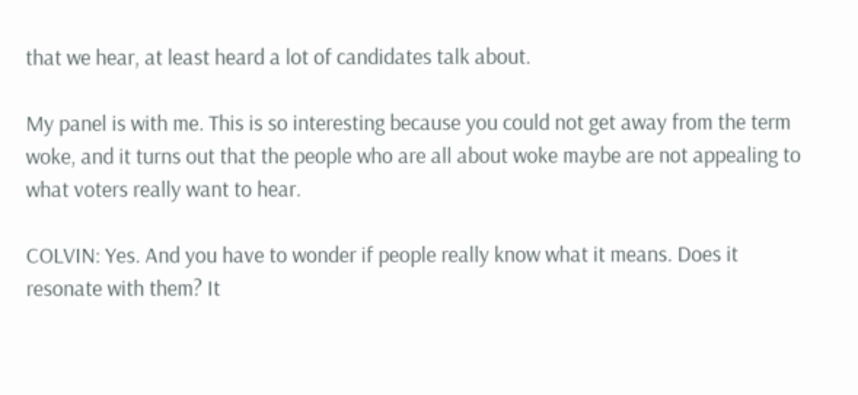that we hear, at least heard a lot of candidates talk about.

My panel is with me. This is so interesting because you could not get away from the term woke, and it turns out that the people who are all about woke maybe are not appealing to what voters really want to hear.

COLVIN: Yes. And you have to wonder if people really know what it means. Does it resonate with them? It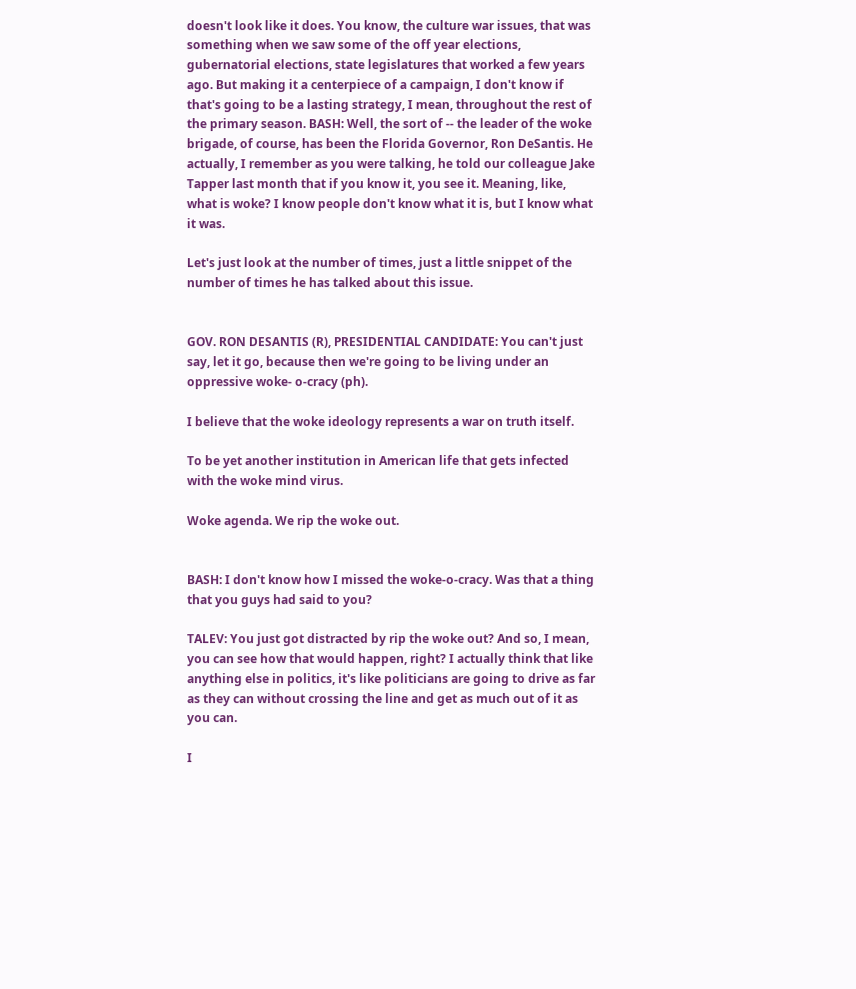doesn't look like it does. You know, the culture war issues, that was something when we saw some of the off year elections, gubernatorial elections, state legislatures that worked a few years ago. But making it a centerpiece of a campaign, I don't know if that's going to be a lasting strategy, I mean, throughout the rest of the primary season. BASH: Well, the sort of -- the leader of the woke brigade, of course, has been the Florida Governor, Ron DeSantis. He actually, I remember as you were talking, he told our colleague Jake Tapper last month that if you know it, you see it. Meaning, like, what is woke? I know people don't know what it is, but I know what it was.

Let's just look at the number of times, just a little snippet of the number of times he has talked about this issue.


GOV. RON DESANTIS (R), PRESIDENTIAL CANDIDATE: You can't just say, let it go, because then we're going to be living under an oppressive woke- o-cracy (ph).

I believe that the woke ideology represents a war on truth itself.

To be yet another institution in American life that gets infected with the woke mind virus.

Woke agenda. We rip the woke out.


BASH: I don't know how I missed the woke-o-cracy. Was that a thing that you guys had said to you?

TALEV: You just got distracted by rip the woke out? And so, I mean, you can see how that would happen, right? I actually think that like anything else in politics, it's like politicians are going to drive as far as they can without crossing the line and get as much out of it as you can.

I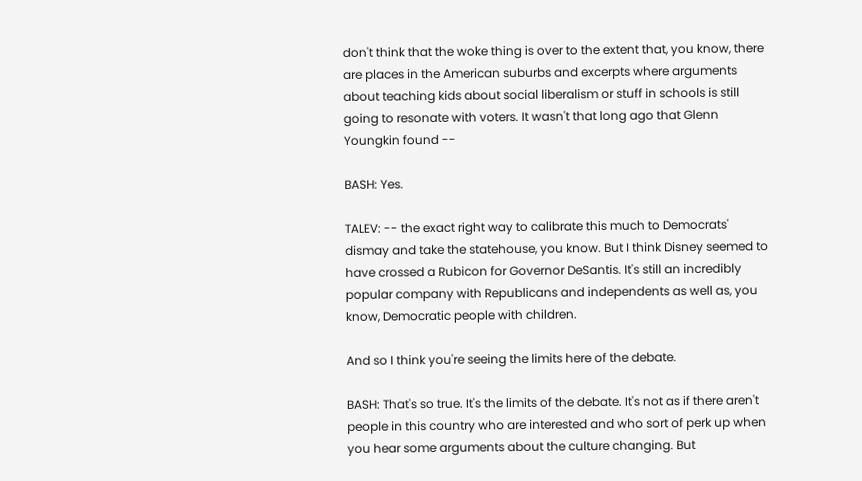don't think that the woke thing is over to the extent that, you know, there are places in the American suburbs and excerpts where arguments about teaching kids about social liberalism or stuff in schools is still going to resonate with voters. It wasn't that long ago that Glenn Youngkin found --

BASH: Yes.

TALEV: -- the exact right way to calibrate this much to Democrats' dismay and take the statehouse, you know. But I think Disney seemed to have crossed a Rubicon for Governor DeSantis. It's still an incredibly popular company with Republicans and independents as well as, you know, Democratic people with children.

And so I think you're seeing the limits here of the debate.

BASH: That's so true. It's the limits of the debate. It's not as if there aren't people in this country who are interested and who sort of perk up when you hear some arguments about the culture changing. But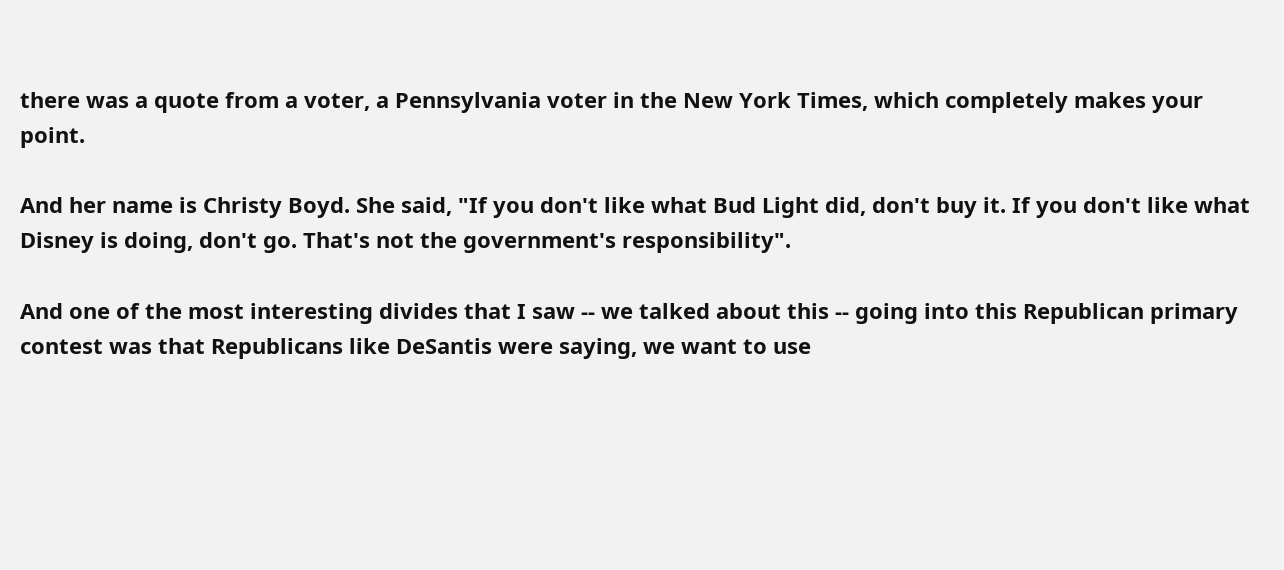there was a quote from a voter, a Pennsylvania voter in the New York Times, which completely makes your point.

And her name is Christy Boyd. She said, "If you don't like what Bud Light did, don't buy it. If you don't like what Disney is doing, don't go. That's not the government's responsibility".

And one of the most interesting divides that I saw -- we talked about this -- going into this Republican primary contest was that Republicans like DeSantis were saying, we want to use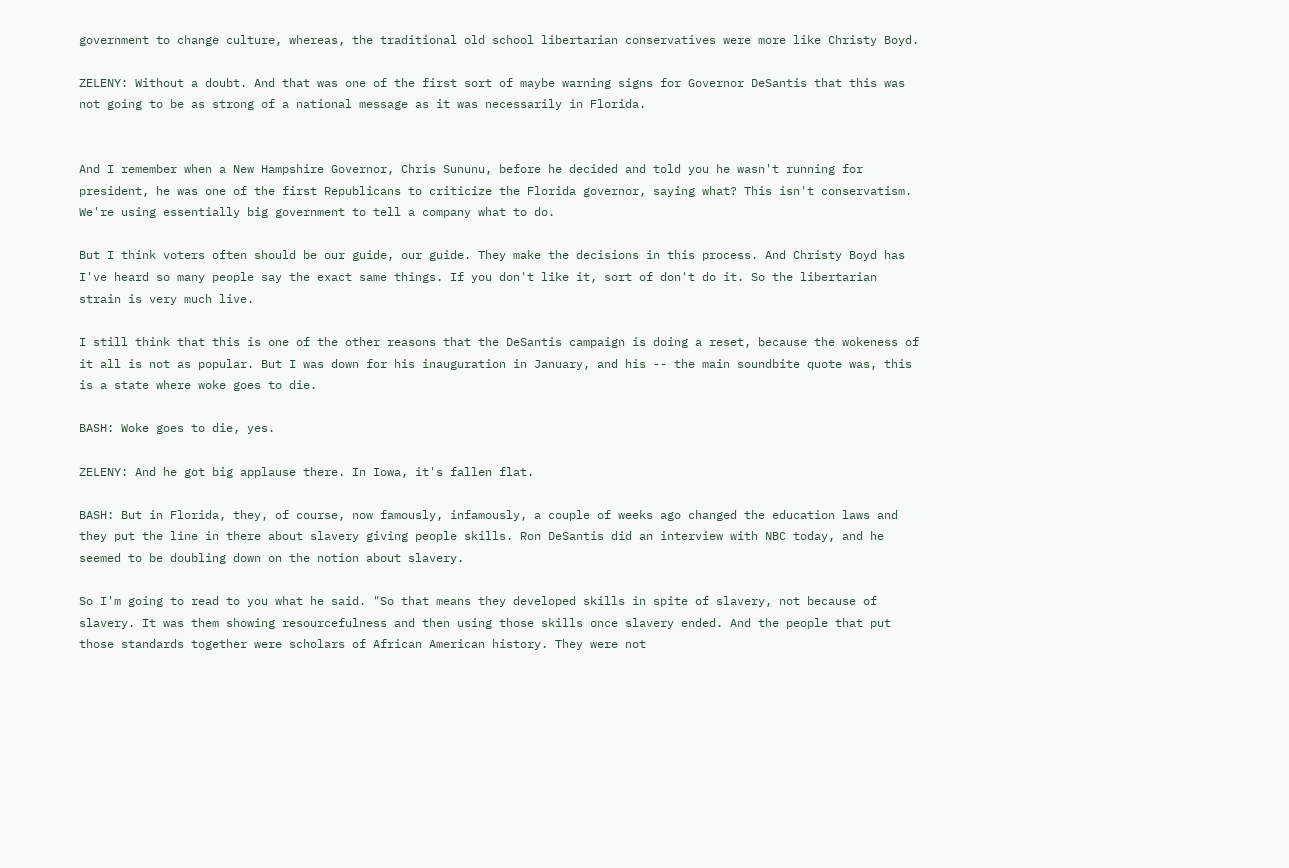government to change culture, whereas, the traditional old school libertarian conservatives were more like Christy Boyd.

ZELENY: Without a doubt. And that was one of the first sort of maybe warning signs for Governor DeSantis that this was not going to be as strong of a national message as it was necessarily in Florida.


And I remember when a New Hampshire Governor, Chris Sununu, before he decided and told you he wasn't running for president, he was one of the first Republicans to criticize the Florida governor, saying what? This isn't conservatism. We're using essentially big government to tell a company what to do.

But I think voters often should be our guide, our guide. They make the decisions in this process. And Christy Boyd has I've heard so many people say the exact same things. If you don't like it, sort of don't do it. So the libertarian strain is very much live.

I still think that this is one of the other reasons that the DeSantis campaign is doing a reset, because the wokeness of it all is not as popular. But I was down for his inauguration in January, and his -- the main soundbite quote was, this is a state where woke goes to die.

BASH: Woke goes to die, yes.

ZELENY: And he got big applause there. In Iowa, it's fallen flat.

BASH: But in Florida, they, of course, now famously, infamously, a couple of weeks ago changed the education laws and they put the line in there about slavery giving people skills. Ron DeSantis did an interview with NBC today, and he seemed to be doubling down on the notion about slavery.

So I'm going to read to you what he said. "So that means they developed skills in spite of slavery, not because of slavery. It was them showing resourcefulness and then using those skills once slavery ended. And the people that put those standards together were scholars of African American history. They were not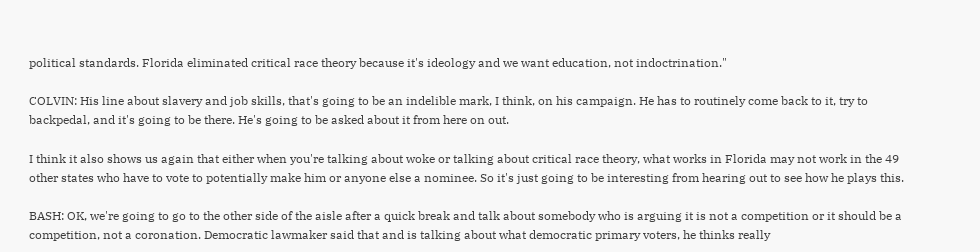political standards. Florida eliminated critical race theory because it's ideology and we want education, not indoctrination."

COLVIN: His line about slavery and job skills, that's going to be an indelible mark, I think, on his campaign. He has to routinely come back to it, try to backpedal, and it's going to be there. He's going to be asked about it from here on out.

I think it also shows us again that either when you're talking about woke or talking about critical race theory, what works in Florida may not work in the 49 other states who have to vote to potentially make him or anyone else a nominee. So it's just going to be interesting from hearing out to see how he plays this.

BASH: OK, we're going to go to the other side of the aisle after a quick break and talk about somebody who is arguing it is not a competition or it should be a competition, not a coronation. Democratic lawmaker said that and is talking about what democratic primary voters, he thinks really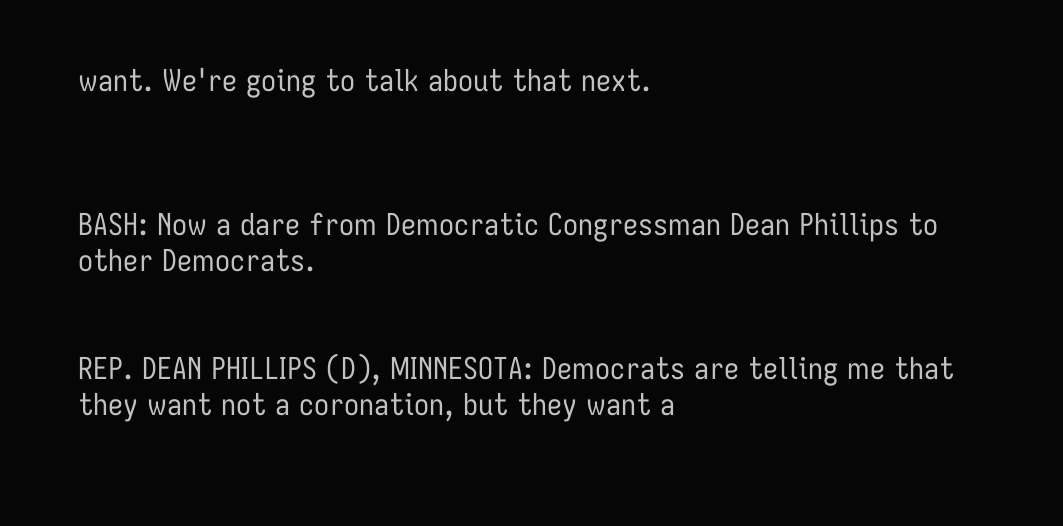want. We're going to talk about that next.



BASH: Now a dare from Democratic Congressman Dean Phillips to other Democrats.


REP. DEAN PHILLIPS (D), MINNESOTA: Democrats are telling me that they want not a coronation, but they want a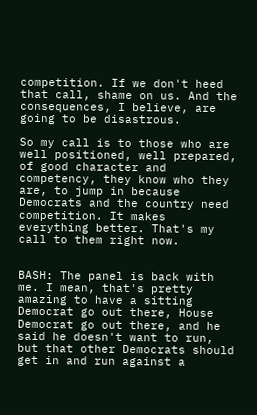competition. If we don't heed that call, shame on us. And the consequences, I believe, are going to be disastrous.

So my call is to those who are well positioned, well prepared, of good character and competency, they know who they are, to jump in because Democrats and the country need competition. It makes everything better. That's my call to them right now.


BASH: The panel is back with me. I mean, that's pretty amazing to have a sitting Democrat go out there, House Democrat go out there, and he said he doesn't want to run, but that other Democrats should get in and run against a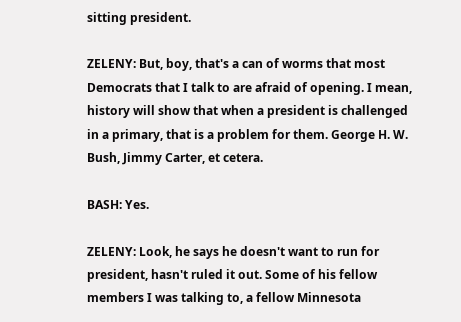sitting president.

ZELENY: But, boy, that's a can of worms that most Democrats that I talk to are afraid of opening. I mean, history will show that when a president is challenged in a primary, that is a problem for them. George H. W. Bush, Jimmy Carter, et cetera.

BASH: Yes.

ZELENY: Look, he says he doesn't want to run for president, hasn't ruled it out. Some of his fellow members I was talking to, a fellow Minnesota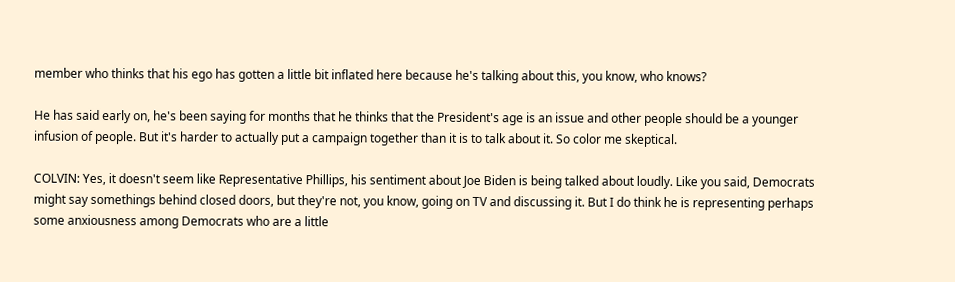member who thinks that his ego has gotten a little bit inflated here because he's talking about this, you know, who knows?

He has said early on, he's been saying for months that he thinks that the President's age is an issue and other people should be a younger infusion of people. But it's harder to actually put a campaign together than it is to talk about it. So color me skeptical.

COLVIN: Yes, it doesn't seem like Representative Phillips, his sentiment about Joe Biden is being talked about loudly. Like you said, Democrats might say somethings behind closed doors, but they're not, you know, going on TV and discussing it. But I do think he is representing perhaps some anxiousness among Democrats who are a little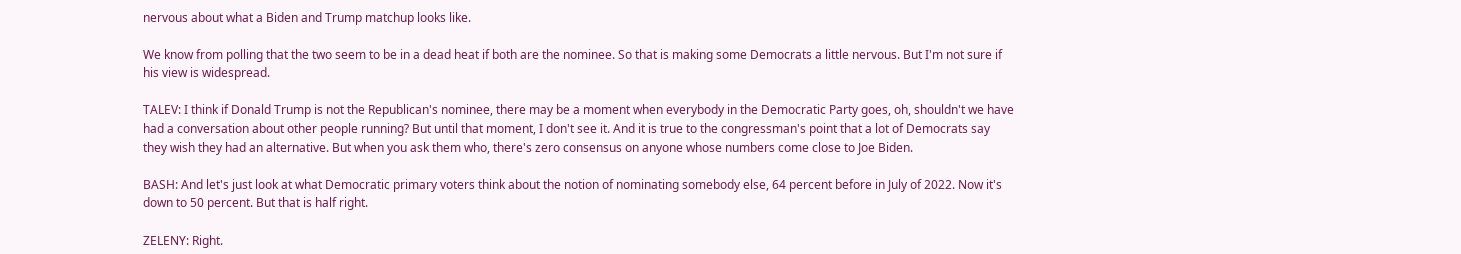nervous about what a Biden and Trump matchup looks like.

We know from polling that the two seem to be in a dead heat if both are the nominee. So that is making some Democrats a little nervous. But I'm not sure if his view is widespread.

TALEV: I think if Donald Trump is not the Republican's nominee, there may be a moment when everybody in the Democratic Party goes, oh, shouldn't we have had a conversation about other people running? But until that moment, I don't see it. And it is true to the congressman's point that a lot of Democrats say they wish they had an alternative. But when you ask them who, there's zero consensus on anyone whose numbers come close to Joe Biden.

BASH: And let's just look at what Democratic primary voters think about the notion of nominating somebody else, 64 percent before in July of 2022. Now it's down to 50 percent. But that is half right.

ZELENY: Right.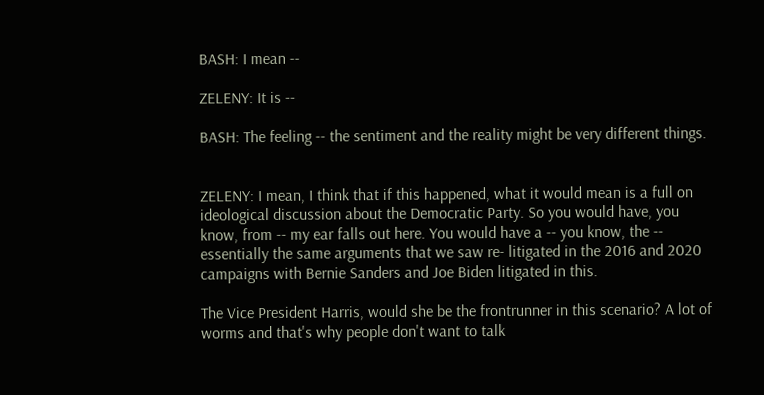BASH: I mean --

ZELENY: It is --

BASH: The feeling -- the sentiment and the reality might be very different things.


ZELENY: I mean, I think that if this happened, what it would mean is a full on ideological discussion about the Democratic Party. So you would have, you know, from -- my ear falls out here. You would have a -- you know, the -- essentially the same arguments that we saw re- litigated in the 2016 and 2020 campaigns with Bernie Sanders and Joe Biden litigated in this.

The Vice President Harris, would she be the frontrunner in this scenario? A lot of worms and that's why people don't want to talk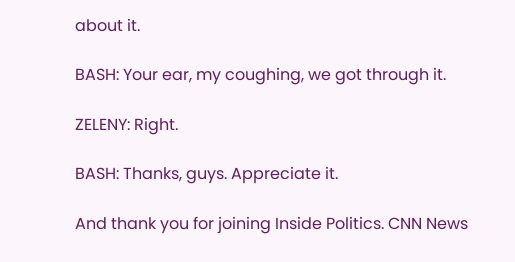about it.

BASH: Your ear, my coughing, we got through it.

ZELENY: Right.

BASH: Thanks, guys. Appreciate it.

And thank you for joining Inside Politics. CNN News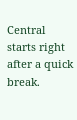Central starts right after a quick break.